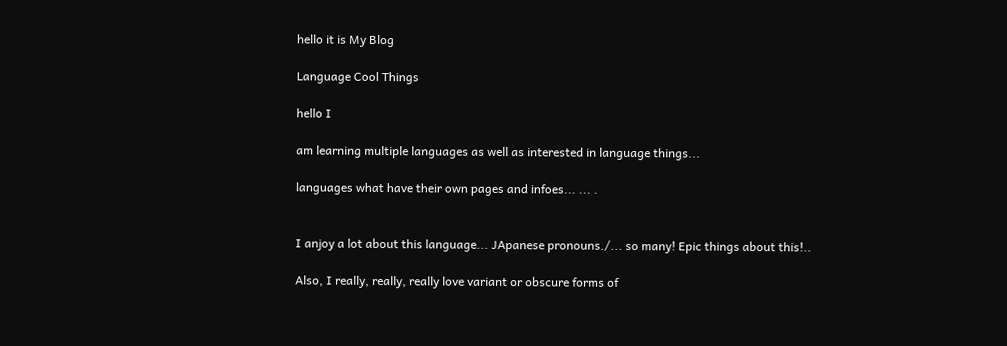hello it is My Blog

Language Cool Things

hello I

am learning multiple languages as well as interested in language things...

languages what have their own pages and infoes... ... .


I anjoy a lot about this language... JApanese pronouns./... so many! Epic things about this!..

Also, I really, really, really love variant or obscure forms of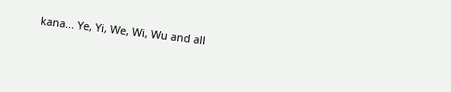kana... Ye, Yi, We, Wi, Wu and all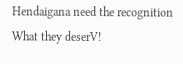Hendaigana need the recognition
What they deserV!